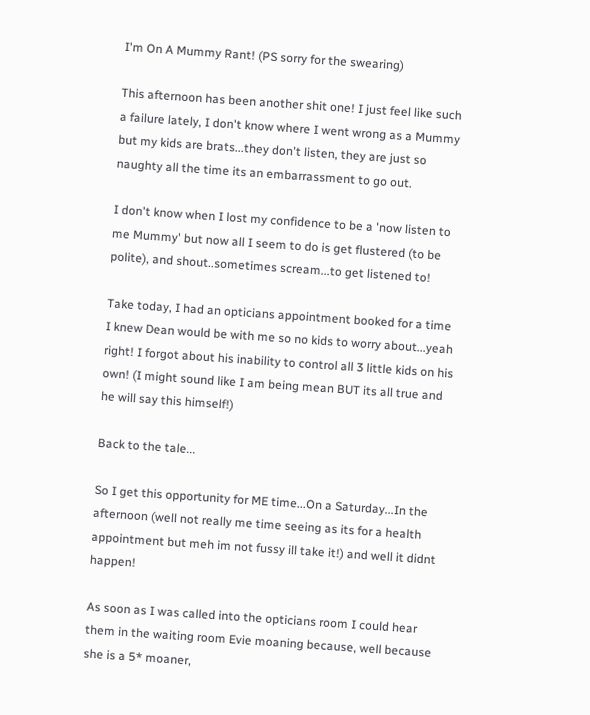I'm On A Mummy Rant! (PS sorry for the swearing)

This afternoon has been another shit one! I just feel like such a failure lately, I don't know where I went wrong as a Mummy but my kids are brats...they don't listen, they are just so naughty all the time its an embarrassment to go out.

I don't know when I lost my confidence to be a 'now listen to me Mummy' but now all I seem to do is get flustered (to be polite), and shout..sometimes scream...to get listened to!

Take today, I had an opticians appointment booked for a time I knew Dean would be with me so no kids to worry about...yeah right! I forgot about his inability to control all 3 little kids on his own! (I might sound like I am being mean BUT its all true and he will say this himself!)

Back to the tale...

So I get this opportunity for ME time...On a Saturday...In the afternoon (well not really me time seeing as its for a health appointment but meh im not fussy ill take it!) and well it didnt happen!

As soon as I was called into the opticians room I could hear them in the waiting room Evie moaning because, well because she is a 5* moaner,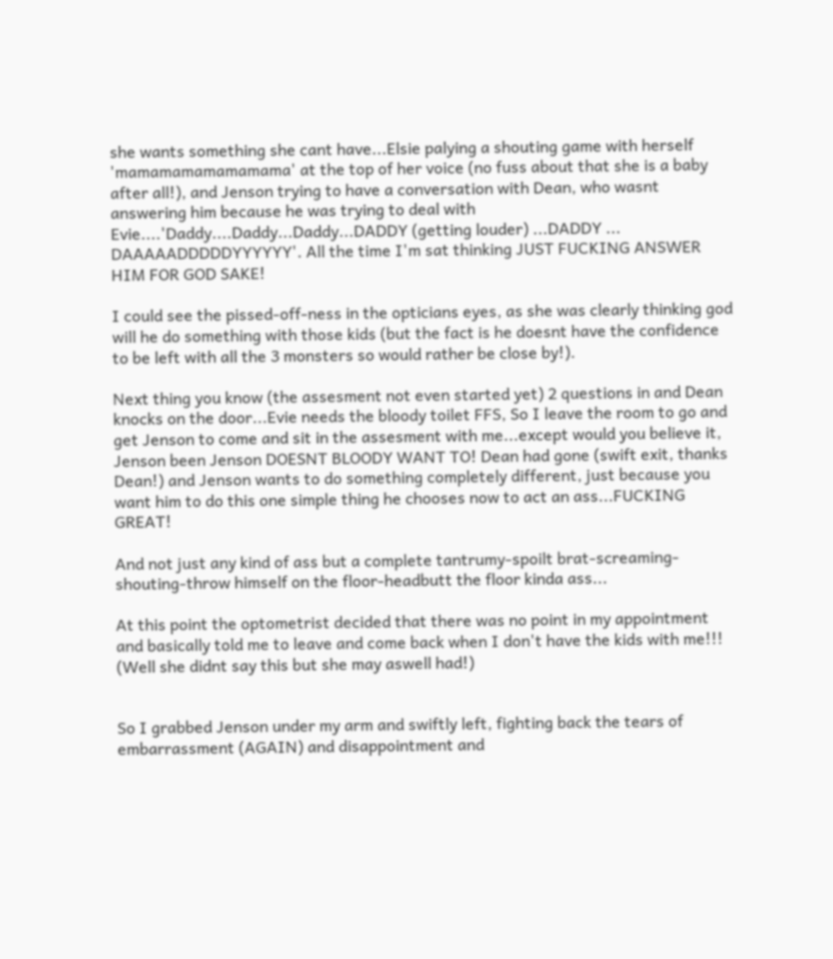she wants something she cant have...Elsie palying a shouting game with herself 'mamamamamamamama' at the top of her voice (no fuss about that she is a baby after all!), and Jenson trying to have a conversation with Dean, who wasnt answering him because he was trying to deal with Evie....'Daddy....Daddy...Daddy...DADDY (getting louder) ...DADDY ... DAAAAADDDDDYYYYYY'. All the time I'm sat thinking JUST FUCKING ANSWER HIM FOR GOD SAKE!

I could see the pissed-off-ness in the opticians eyes, as she was clearly thinking god will he do something with those kids (but the fact is he doesnt have the confidence to be left with all the 3 monsters so would rather be close by!).

Next thing you know (the assesment not even started yet) 2 questions in and Dean knocks on the door...Evie needs the bloody toilet FFS, So I leave the room to go and get Jenson to come and sit in the assesment with me...except would you believe it, Jenson been Jenson DOESNT BLOODY WANT TO! Dean had gone (swift exit, thanks Dean!) and Jenson wants to do something completely different, just because you want him to do this one simple thing he chooses now to act an ass...FUCKING GREAT!

And not just any kind of ass but a complete tantrumy-spoilt brat-screaming-shouting-throw himself on the floor-headbutt the floor kinda ass...

At this point the optometrist decided that there was no point in my appointment and basically told me to leave and come back when I don't have the kids with me!!! (Well she didnt say this but she may aswell had!)


So I grabbed Jenson under my arm and swiftly left, fighting back the tears of embarrassment (AGAIN) and disappointment and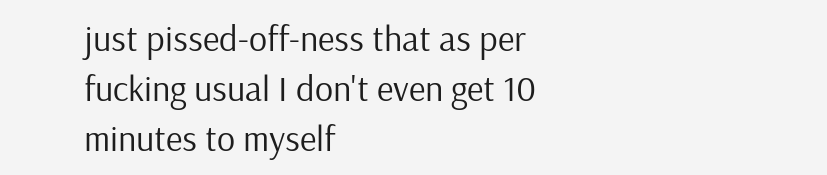just pissed-off-ness that as per fucking usual I don't even get 10 minutes to myself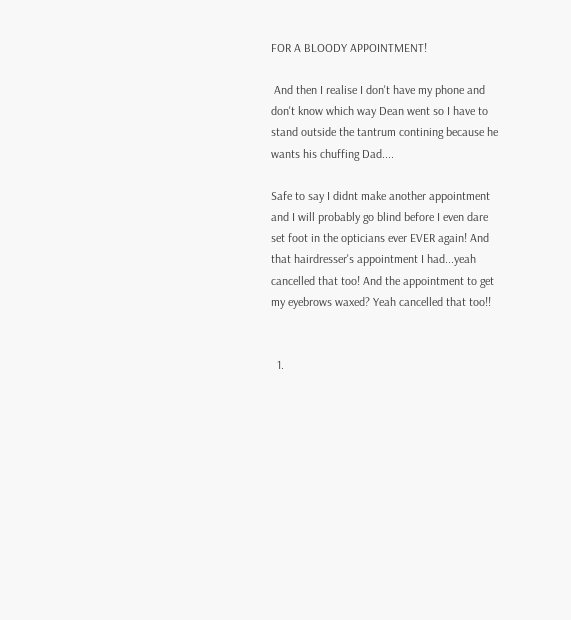FOR A BLOODY APPOINTMENT!

 And then I realise I don't have my phone and don't know which way Dean went so I have to stand outside the tantrum contining because he wants his chuffing Dad....

Safe to say I didnt make another appointment and I will probably go blind before I even dare set foot in the opticians ever EVER again! And that hairdresser's appointment I had...yeah cancelled that too! And the appointment to get my eyebrows waxed? Yeah cancelled that too!!


  1.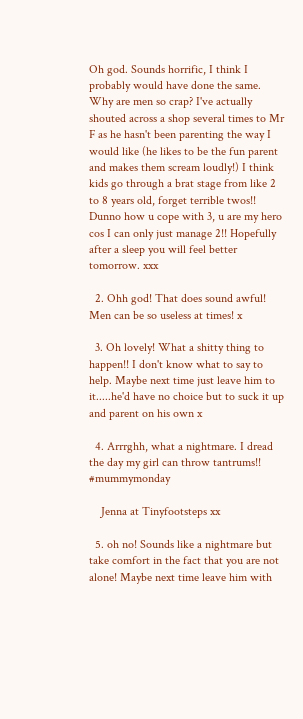Oh god. Sounds horrific, I think I probably would have done the same. Why are men so crap? I've actually shouted across a shop several times to Mr F as he hasn't been parenting the way I would like (he likes to be the fun parent and makes them scream loudly!) I think kids go through a brat stage from like 2 to 8 years old, forget terrible twos!! Dunno how u cope with 3, u are my hero cos I can only just manage 2!! Hopefully after a sleep you will feel better tomorrow. xxx

  2. Ohh god! That does sound awful! Men can be so useless at times! x

  3. Oh lovely! What a shitty thing to happen!! I don't know what to say to help. Maybe next time just leave him to it.....he'd have no choice but to suck it up and parent on his own x

  4. Arrrghh, what a nightmare. I dread the day my girl can throw tantrums!! #mummymonday

    Jenna at Tinyfootsteps xx

  5. oh no! Sounds like a nightmare but take comfort in the fact that you are not alone! Maybe next time leave him with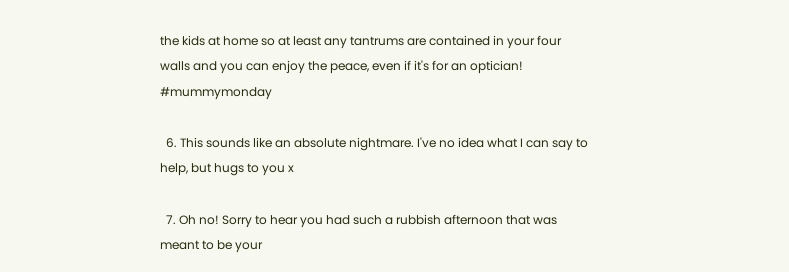the kids at home so at least any tantrums are contained in your four walls and you can enjoy the peace, even if it's for an optician! #mummymonday

  6. This sounds like an absolute nightmare. I've no idea what I can say to help, but hugs to you x

  7. Oh no! Sorry to hear you had such a rubbish afternoon that was meant to be your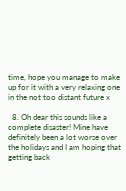time, hope you manage to make up for it with a very relaxing one in the not too distant future x

  8. Oh dear this sounds like a complete disaster! Mine have definitely been a lot worse over the holidays and I am hoping that getting back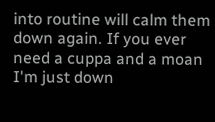into routine will calm them down again. If you ever need a cuppa and a moan I'm just down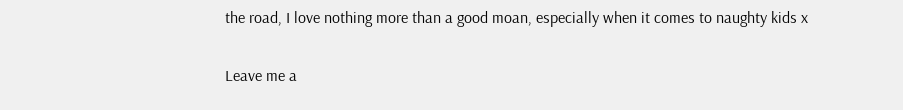the road, I love nothing more than a good moan, especially when it comes to naughty kids x


Leave me a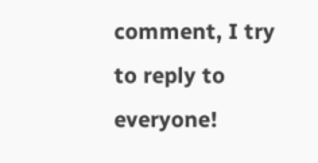comment, I try to reply to everyone!